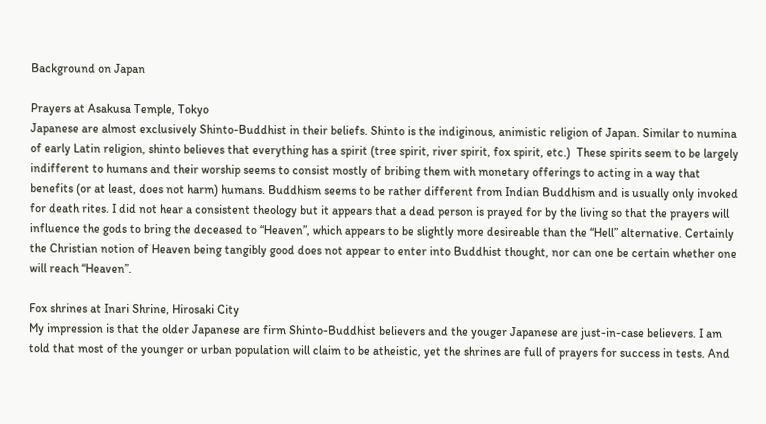Background on Japan

Prayers at Asakusa Temple, Tokyo
Japanese are almost exclusively Shinto-Buddhist in their beliefs. Shinto is the indiginous, animistic religion of Japan. Similar to numina of early Latin religion, shinto believes that everything has a spirit (tree spirit, river spirit, fox spirit, etc.)  These spirits seem to be largely indifferent to humans and their worship seems to consist mostly of bribing them with monetary offerings to acting in a way that benefits (or at least, does not harm) humans. Buddhism seems to be rather different from Indian Buddhism and is usually only invoked for death rites. I did not hear a consistent theology but it appears that a dead person is prayed for by the living so that the prayers will influence the gods to bring the deceased to “Heaven”, which appears to be slightly more desireable than the “Hell” alternative. Certainly the Christian notion of Heaven being tangibly good does not appear to enter into Buddhist thought, nor can one be certain whether one will reach “Heaven”.

Fox shrines at Inari Shrine, Hirosaki City
My impression is that the older Japanese are firm Shinto-Buddhist believers and the youger Japanese are just-in-case believers. I am told that most of the younger or urban population will claim to be atheistic, yet the shrines are full of prayers for success in tests. And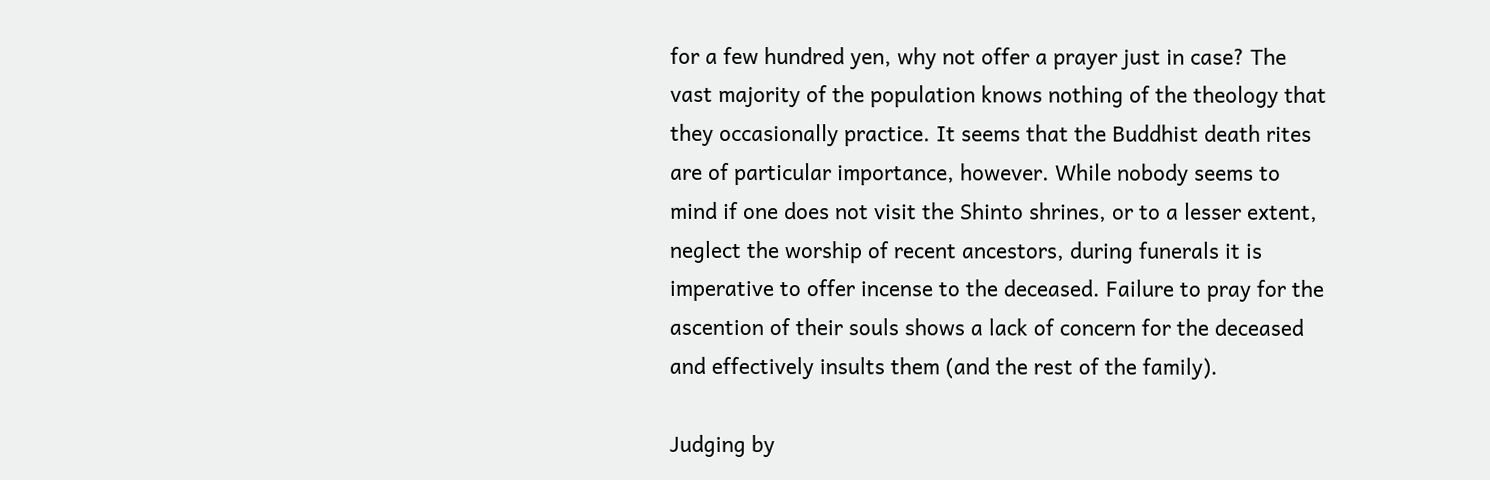for a few hundred yen, why not offer a prayer just in case? The vast majority of the population knows nothing of the theology that they occasionally practice. It seems that the Buddhist death rites are of particular importance, however. While nobody seems to mind if one does not visit the Shinto shrines, or to a lesser extent, neglect the worship of recent ancestors, during funerals it is imperative to offer incense to the deceased. Failure to pray for the ascention of their souls shows a lack of concern for the deceased and effectively insults them (and the rest of the family).

Judging by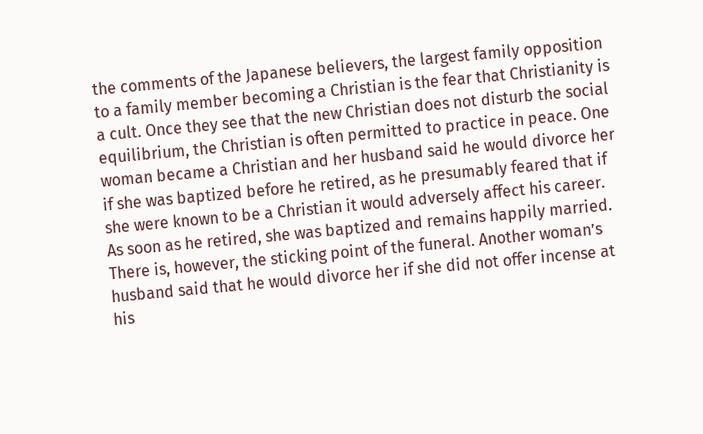the comments of the Japanese believers, the largest family opposition to a family member becoming a Christian is the fear that Christianity is a cult. Once they see that the new Christian does not disturb the social equilibrium, the Christian is often permitted to practice in peace. One woman became a Christian and her husband said he would divorce her if she was baptized before he retired, as he presumably feared that if she were known to be a Christian it would adversely affect his career. As soon as he retired, she was baptized and remains happily married. There is, however, the sticking point of the funeral. Another woman’s husband said that he would divorce her if she did not offer incense at his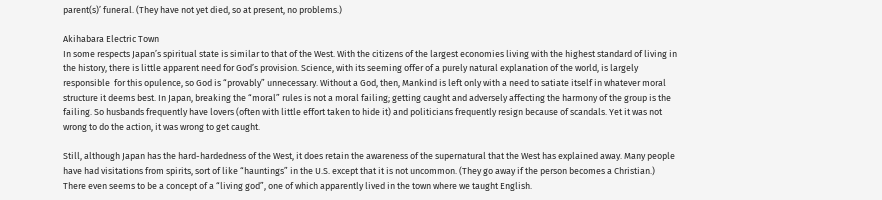parent(s)’ funeral. (They have not yet died, so at present, no problems.)

Akihabara Electric Town
In some respects Japan’s spiritual state is similar to that of the West. With the citizens of the largest economies living with the highest standard of living in the history, there is little apparent need for God’s provision. Science, with its seeming offer of a purely natural explanation of the world, is largely responsible  for this opulence, so God is “provably” unnecessary. Without a God, then, Mankind is left only with a need to satiate itself in whatever moral structure it deems best. In Japan, breaking the “moral” rules is not a moral failing; getting caught and adversely affecting the harmony of the group is the failing. So husbands frequently have lovers (often with little effort taken to hide it) and politicians frequently resign because of scandals. Yet it was not wrong to do the action, it was wrong to get caught.

Still, although Japan has the hard-hardedness of the West, it does retain the awareness of the supernatural that the West has explained away. Many people have had visitations from spirits, sort of like “hauntings” in the U.S. except that it is not uncommon. (They go away if the person becomes a Christian.)  There even seems to be a concept of a “living god”, one of which apparently lived in the town where we taught English.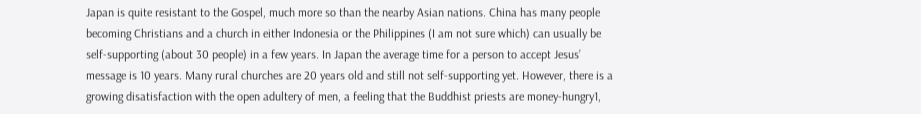Japan is quite resistant to the Gospel, much more so than the nearby Asian nations. China has many people becoming Christians and a church in either Indonesia or the Philippines (I am not sure which) can usually be self-supporting (about 30 people) in a few years. In Japan the average time for a person to accept Jesus’ message is 10 years. Many rural churches are 20 years old and still not self-supporting yet. However, there is a growing disatisfaction with the open adultery of men, a feeling that the Buddhist priests are money-hungry1,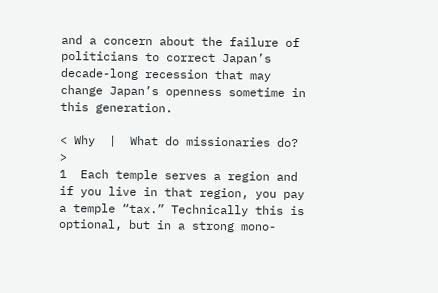and a concern about the failure of politicians to correct Japan’s decade-long recession that may change Japan’s openness sometime in this generation.

< Why  |  What do missionaries do? >
1  Each temple serves a region and if you live in that region, you pay a temple “tax.” Technically this is optional, but in a strong mono-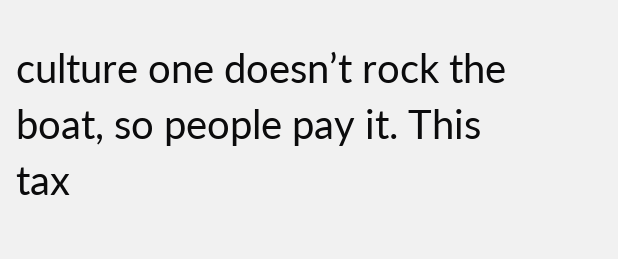culture one doesn’t rock the boat, so people pay it. This tax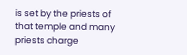is set by the priests of that temple and many priests charge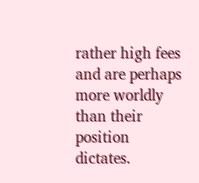rather high fees and are perhaps more worldly than their position dictates.